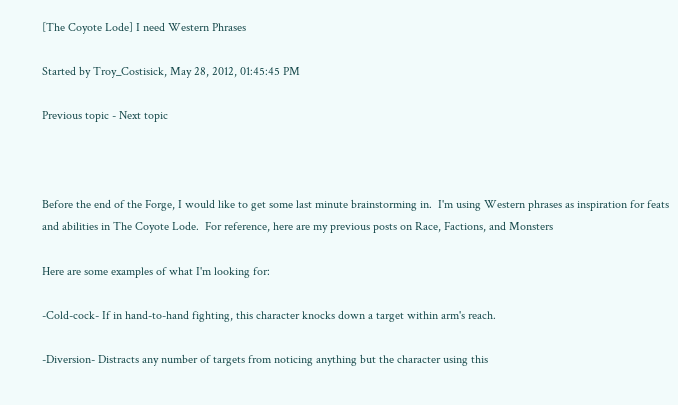[The Coyote Lode] I need Western Phrases

Started by Troy_Costisick, May 28, 2012, 01:45:45 PM

Previous topic - Next topic



Before the end of the Forge, I would like to get some last minute brainstorming in.  I'm using Western phrases as inspiration for feats and abilities in The Coyote Lode.  For reference, here are my previous posts on Race, Factions, and Monsters

Here are some examples of what I'm looking for:

-Cold-cock- If in hand-to-hand fighting, this character knocks down a target within arm's reach.

-Diversion- Distracts any number of targets from noticing anything but the character using this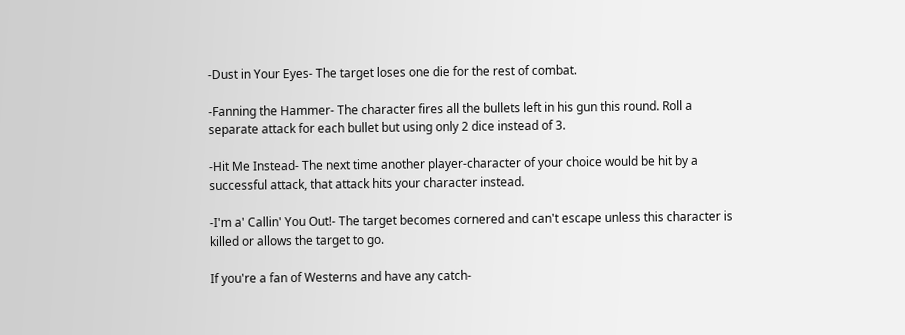-Dust in Your Eyes- The target loses one die for the rest of combat.

-Fanning the Hammer- The character fires all the bullets left in his gun this round. Roll a
separate attack for each bullet but using only 2 dice instead of 3.

-Hit Me Instead- The next time another player-character of your choice would be hit by a
successful attack, that attack hits your character instead.

-I'm a' Callin' You Out!- The target becomes cornered and can't escape unless this character is
killed or allows the target to go.

If you're a fan of Westerns and have any catch-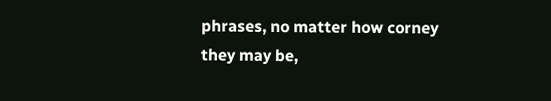phrases, no matter how corney they may be,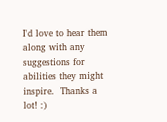I'd love to hear them along with any suggestions for abilities they might inspire.  Thanks a lot! :)